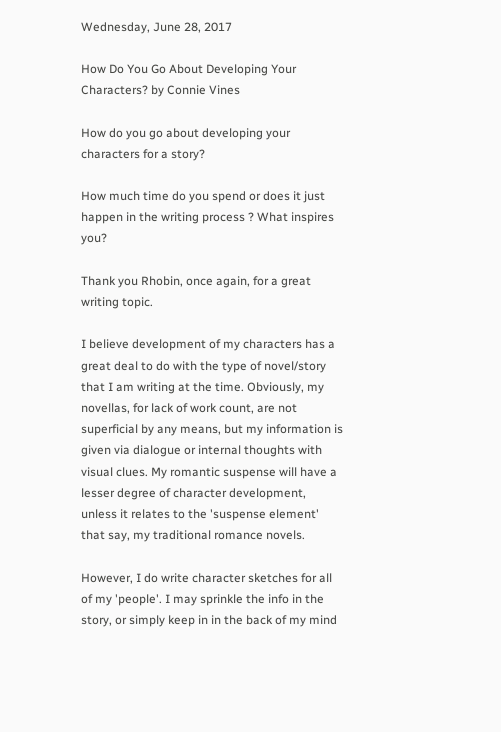Wednesday, June 28, 2017

How Do You Go About Developing Your Characters? by Connie Vines

How do you go about developing your characters for a story?

How much time do you spend or does it just happen in the writing process ? What inspires you?

Thank you Rhobin, once again, for a great writing topic.

I believe development of my characters has a great deal to do with the type of novel/story that I am writing at the time. Obviously, my novellas, for lack of work count, are not superficial by any means, but my information is given via dialogue or internal thoughts with visual clues. My romantic suspense will have a lesser degree of character development, unless it relates to the 'suspense element' that say, my traditional romance novels.

However, I do write character sketches for all of my 'people'. I may sprinkle the info in the story, or simply keep in in the back of my mind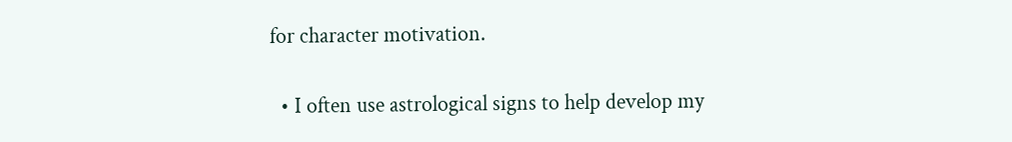for character motivation.

  • I often use astrological signs to help develop my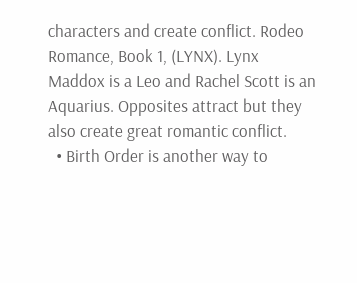characters and create conflict. Rodeo Romance, Book 1, (LYNX). Lynx Maddox is a Leo and Rachel Scott is an Aquarius. Opposites attract but they also create great romantic conflict.
  • Birth Order is another way to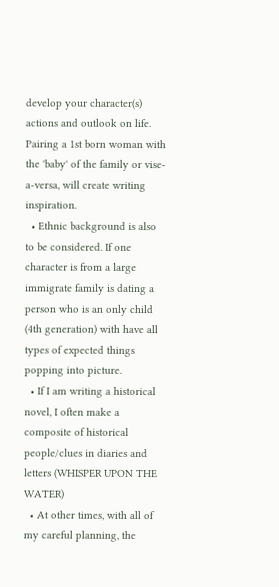develop your character(s) actions and outlook on life. Pairing a 1st born woman with the 'baby' of the family or vise-a-versa, will create writing inspiration.
  • Ethnic background is also to be considered. If one character is from a large immigrate family is dating a person who is an only child (4th generation) with have all types of expected things popping into picture.
  • If I am writing a historical novel, I often make a composite of historical people/clues in diaries and letters (WHISPER UPON THE WATER)
  • At other times, with all of my careful planning, the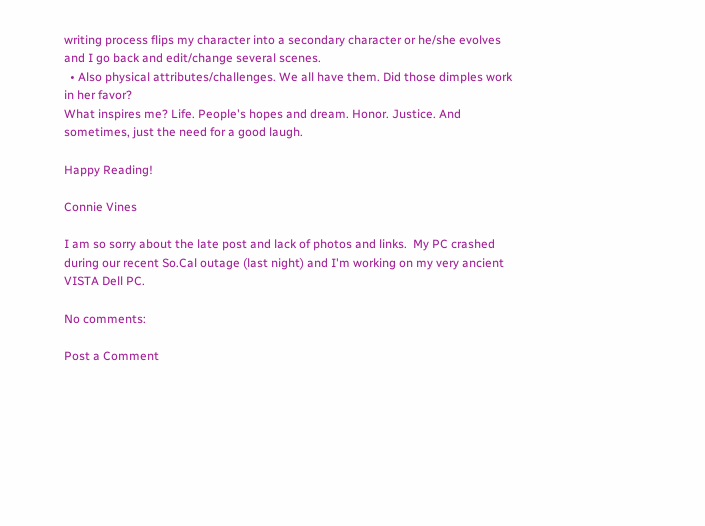writing process flips my character into a secondary character or he/she evolves and I go back and edit/change several scenes.
  • Also physical attributes/challenges. We all have them. Did those dimples work in her favor?
What inspires me? Life. People's hopes and dream. Honor. Justice. And sometimes, just the need for a good laugh.

Happy Reading!

Connie Vines

I am so sorry about the late post and lack of photos and links.  My PC crashed during our recent So.Cal outage (last night) and I'm working on my very ancient VISTA Dell PC.

No comments:

Post a Comment